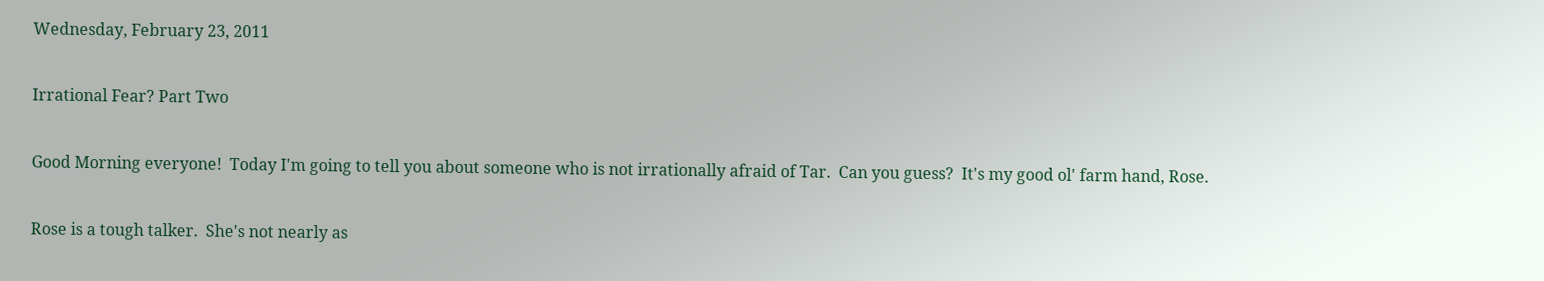Wednesday, February 23, 2011

Irrational Fear? Part Two

Good Morning everyone!  Today I'm going to tell you about someone who is not irrationally afraid of Tar.  Can you guess?  It's my good ol' farm hand, Rose.

Rose is a tough talker.  She's not nearly as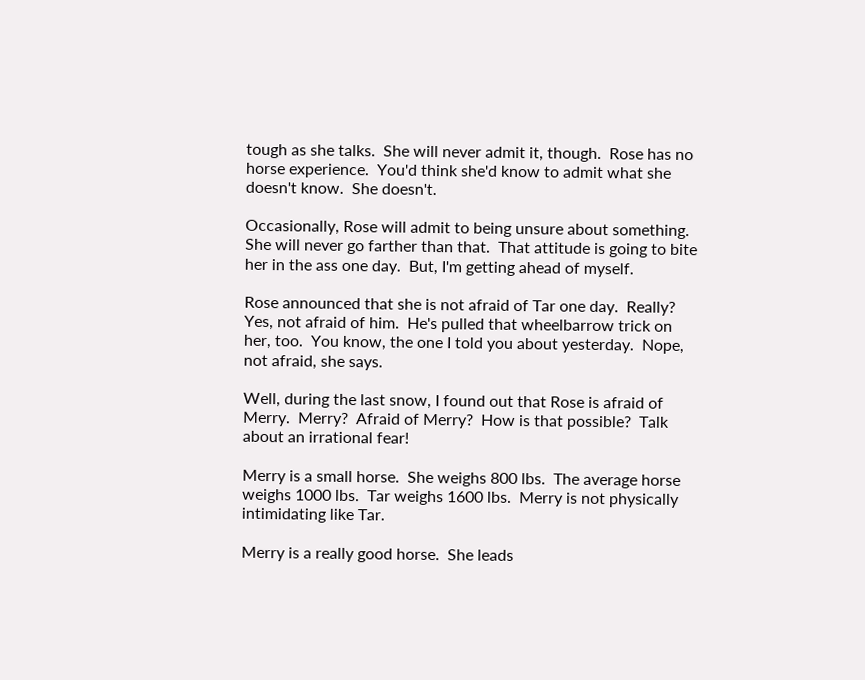tough as she talks.  She will never admit it, though.  Rose has no horse experience.  You'd think she'd know to admit what she doesn't know.  She doesn't.

Occasionally, Rose will admit to being unsure about something.  She will never go farther than that.  That attitude is going to bite her in the ass one day.  But, I'm getting ahead of myself.

Rose announced that she is not afraid of Tar one day.  Really?  Yes, not afraid of him.  He's pulled that wheelbarrow trick on her, too.  You know, the one I told you about yesterday.  Nope, not afraid, she says.

Well, during the last snow, I found out that Rose is afraid of Merry.  Merry?  Afraid of Merry?  How is that possible?  Talk about an irrational fear!

Merry is a small horse.  She weighs 800 lbs.  The average horse weighs 1000 lbs.  Tar weighs 1600 lbs.  Merry is not physically intimidating like Tar.

Merry is a really good horse.  She leads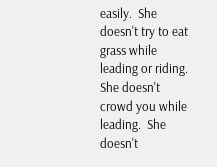easily.  She doesn't try to eat grass while leading or riding.  She doesn't crowd you while leading.  She doesn't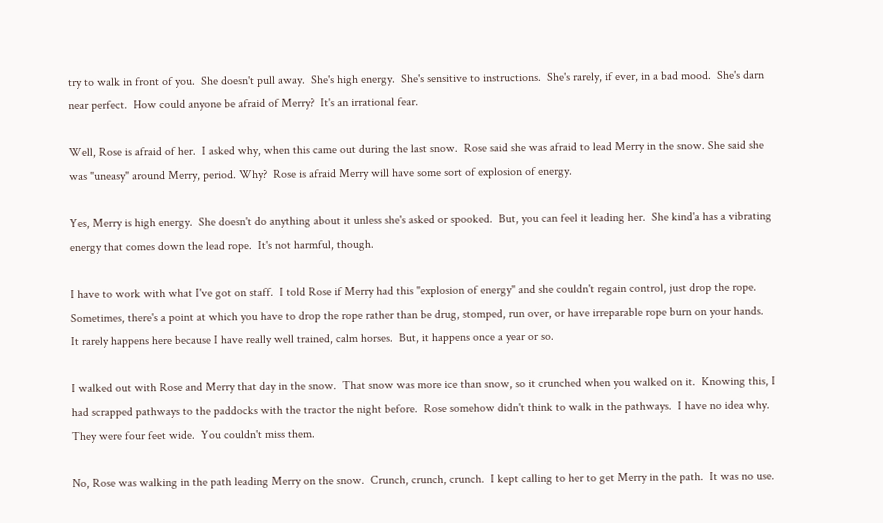try to walk in front of you.  She doesn't pull away.  She's high energy.  She's sensitive to instructions.  She's rarely, if ever, in a bad mood.  She's darn near perfect.  How could anyone be afraid of Merry?  It's an irrational fear.

Well, Rose is afraid of her.  I asked why, when this came out during the last snow.  Rose said she was afraid to lead Merry in the snow. She said she was "uneasy" around Merry, period. Why?  Rose is afraid Merry will have some sort of explosion of energy.

Yes, Merry is high energy.  She doesn't do anything about it unless she's asked or spooked.  But, you can feel it leading her.  She kind'a has a vibrating energy that comes down the lead rope.  It's not harmful, though.

I have to work with what I've got on staff.  I told Rose if Merry had this "explosion of energy" and she couldn't regain control, just drop the rope.  Sometimes, there's a point at which you have to drop the rope rather than be drug, stomped, run over, or have irreparable rope burn on your hands.  It rarely happens here because I have really well trained, calm horses.  But, it happens once a year or so.

I walked out with Rose and Merry that day in the snow.  That snow was more ice than snow, so it crunched when you walked on it.  Knowing this, I had scrapped pathways to the paddocks with the tractor the night before.  Rose somehow didn't think to walk in the pathways.  I have no idea why.  They were four feet wide.  You couldn't miss them.

No, Rose was walking in the path leading Merry on the snow.  Crunch, crunch, crunch.  I kept calling to her to get Merry in the path.  It was no use.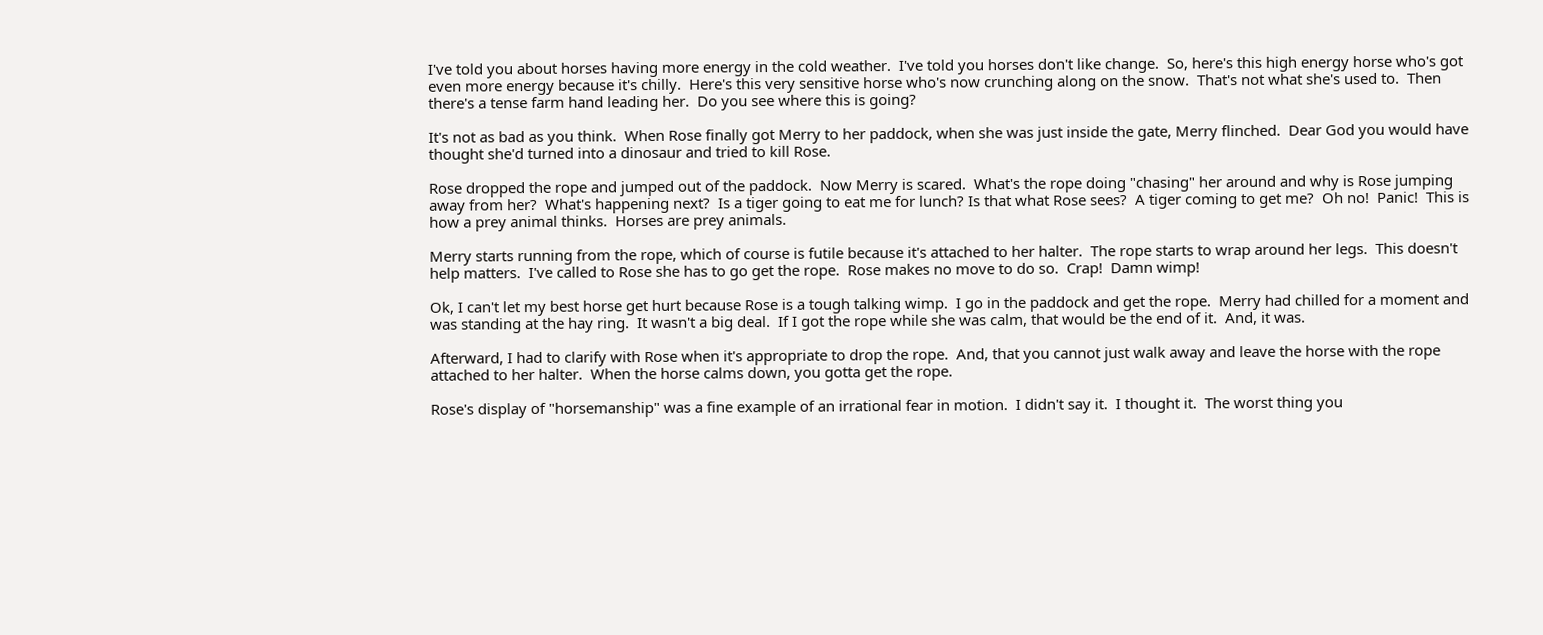I've told you about horses having more energy in the cold weather.  I've told you horses don't like change.  So, here's this high energy horse who's got even more energy because it's chilly.  Here's this very sensitive horse who's now crunching along on the snow.  That's not what she's used to.  Then there's a tense farm hand leading her.  Do you see where this is going?

It's not as bad as you think.  When Rose finally got Merry to her paddock, when she was just inside the gate, Merry flinched.  Dear God you would have thought she'd turned into a dinosaur and tried to kill Rose.

Rose dropped the rope and jumped out of the paddock.  Now Merry is scared.  What's the rope doing "chasing" her around and why is Rose jumping away from her?  What's happening next?  Is a tiger going to eat me for lunch? Is that what Rose sees?  A tiger coming to get me?  Oh no!  Panic!  This is how a prey animal thinks.  Horses are prey animals.

Merry starts running from the rope, which of course is futile because it's attached to her halter.  The rope starts to wrap around her legs.  This doesn't help matters.  I've called to Rose she has to go get the rope.  Rose makes no move to do so.  Crap!  Damn wimp!

Ok, I can't let my best horse get hurt because Rose is a tough talking wimp.  I go in the paddock and get the rope.  Merry had chilled for a moment and was standing at the hay ring.  It wasn't a big deal.  If I got the rope while she was calm, that would be the end of it.  And, it was.

Afterward, I had to clarify with Rose when it's appropriate to drop the rope.  And, that you cannot just walk away and leave the horse with the rope attached to her halter.  When the horse calms down, you gotta get the rope.

Rose's display of "horsemanship" was a fine example of an irrational fear in motion.  I didn't say it.  I thought it.  The worst thing you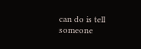can do is tell someone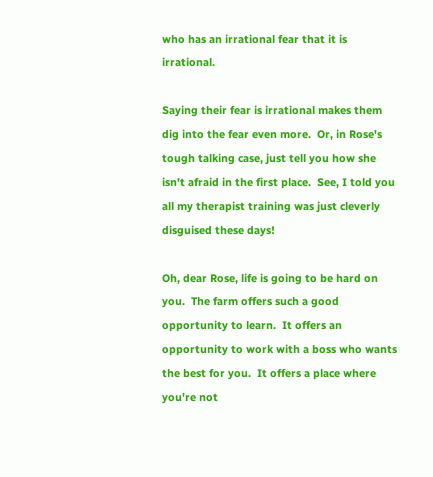who has an irrational fear that it is irrational.

Saying their fear is irrational makes them dig into the fear even more.  Or, in Rose's tough talking case, just tell you how she isn't afraid in the first place.  See, I told you all my therapist training was just cleverly disguised these days!

Oh, dear Rose, life is going to be hard on you.  The farm offers such a good opportunity to learn.  It offers an opportunity to work with a boss who wants the best for you.  It offers a place where you're not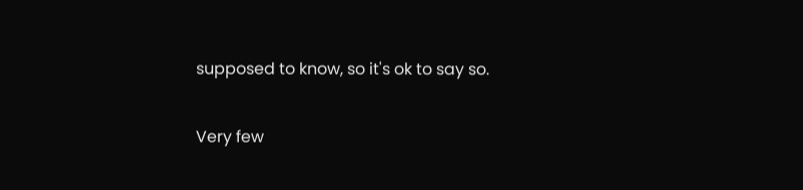supposed to know, so it's ok to say so.

Very few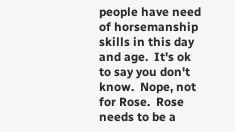people have need of horsemanship skills in this day and age.  It's ok to say you don't know.  Nope, not for Rose.  Rose needs to be a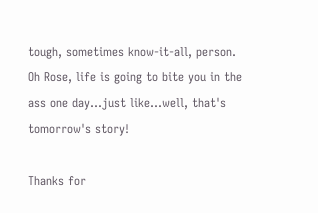tough, sometimes know-it-all, person.  Oh Rose, life is going to bite you in the ass one day...just like...well, that's tomorrow's story!

Thanks for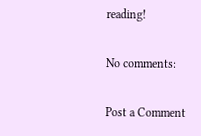reading!

No comments:

Post a Comment